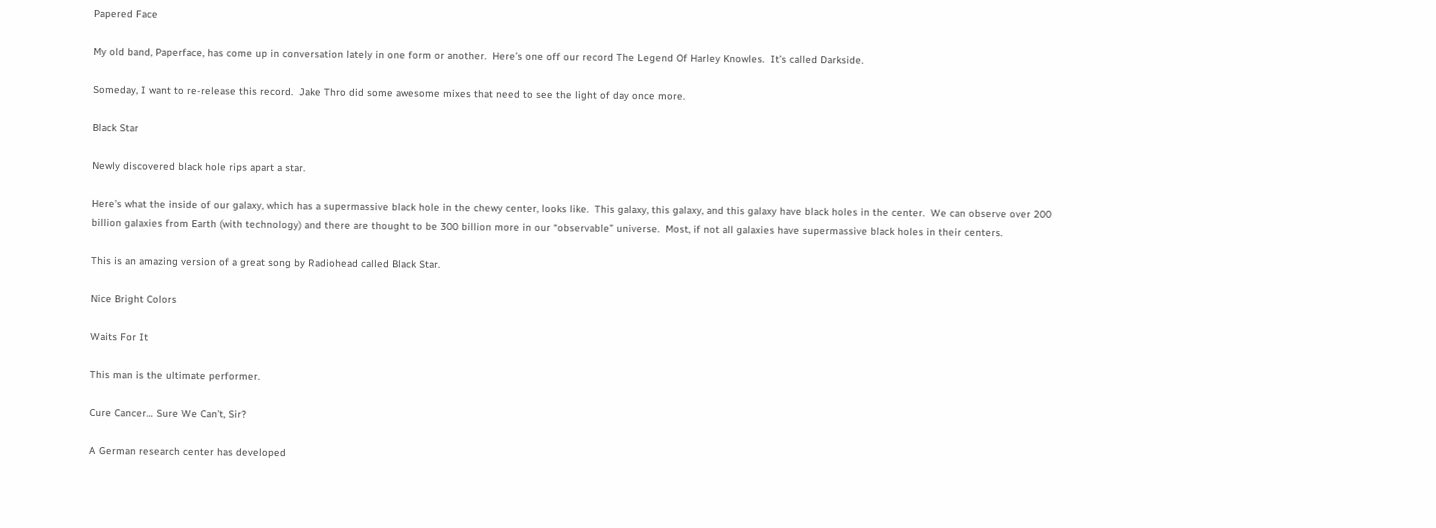Papered Face

My old band, Paperface, has come up in conversation lately in one form or another.  Here’s one off our record The Legend Of Harley Knowles.  It’s called Darkside.

Someday, I want to re-release this record.  Jake Thro did some awesome mixes that need to see the light of day once more.

Black Star

Newly discovered black hole rips apart a star.

Here’s what the inside of our galaxy, which has a supermassive black hole in the chewy center, looks like.  This galaxy, this galaxy, and this galaxy have black holes in the center.  We can observe over 200 billion galaxies from Earth (with technology) and there are thought to be 300 billion more in our “observable” universe.  Most, if not all galaxies have supermassive black holes in their centers.

This is an amazing version of a great song by Radiohead called Black Star.

Nice Bright Colors

Waits For It

This man is the ultimate performer.

Cure Cancer… Sure We Can’t, Sir?

A German research center has developed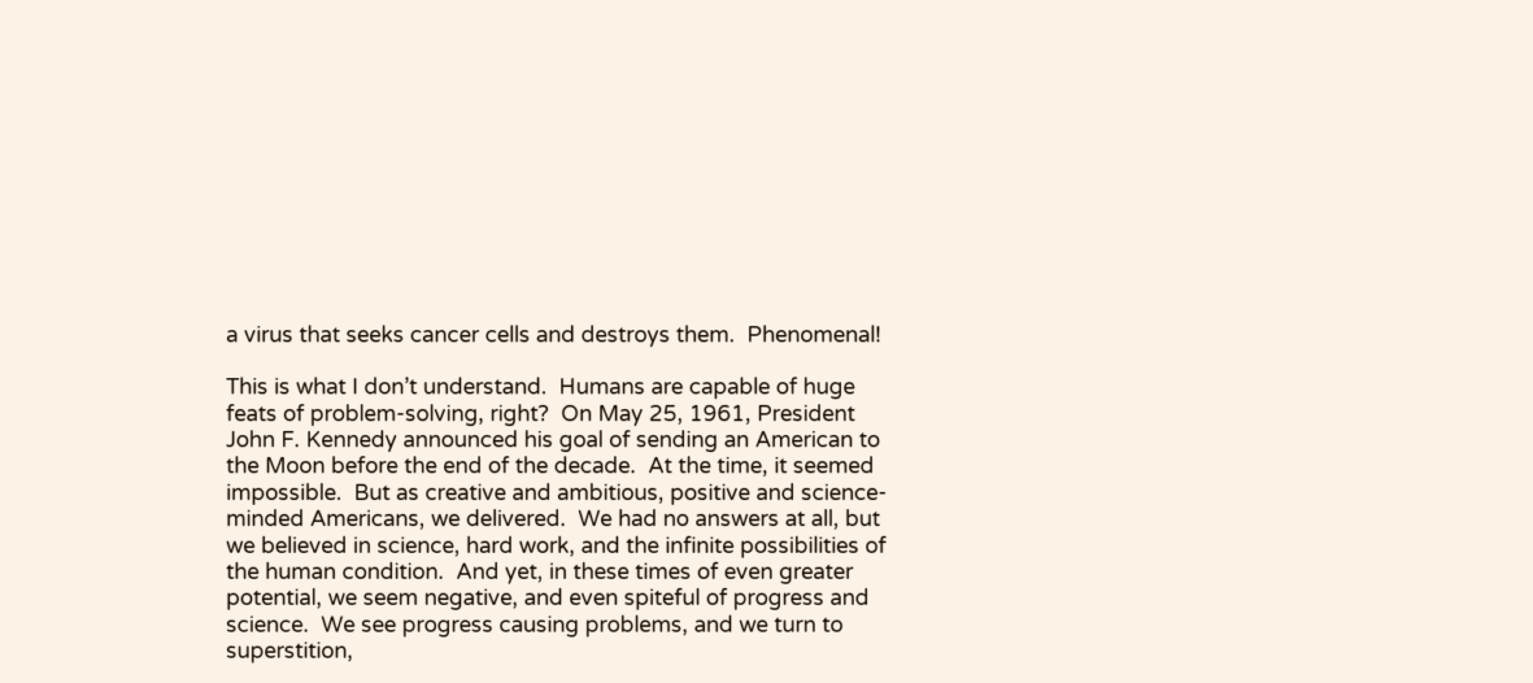a virus that seeks cancer cells and destroys them.  Phenomenal!

This is what I don’t understand.  Humans are capable of huge feats of problem-solving, right?  On May 25, 1961, President John F. Kennedy announced his goal of sending an American to the Moon before the end of the decade.  At the time, it seemed impossible.  But as creative and ambitious, positive and science-minded Americans, we delivered.  We had no answers at all, but we believed in science, hard work, and the infinite possibilities of the human condition.  And yet, in these times of even greater potential, we seem negative, and even spiteful of progress and science.  We see progress causing problems, and we turn to superstition,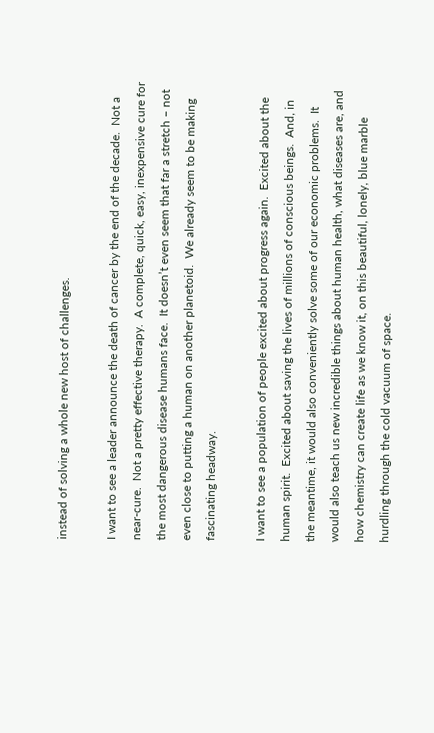instead of solving a whole new host of challenges.

I want to see a leader announce the death of cancer by the end of the decade.  Not a near-cure.  Not a pretty effective therapy.  A complete, quick, easy, inexpensive cure for the most dangerous disease humans face.  It doesn’t even seem that far a stretch – not even close to putting a human on another planetoid.  We already seem to be making fascinating headway.

I want to see a population of people excited about progress again.  Excited about the human spirit.  Excited about saving the lives of millions of conscious beings.  And, in the meantime, it would also conveniently solve some of our economic problems.  It would also teach us new incredible things about human health, what diseases are, and how chemistry can create life as we know it, on this beautiful, lonely, blue marble hurdling through the cold vacuum of space.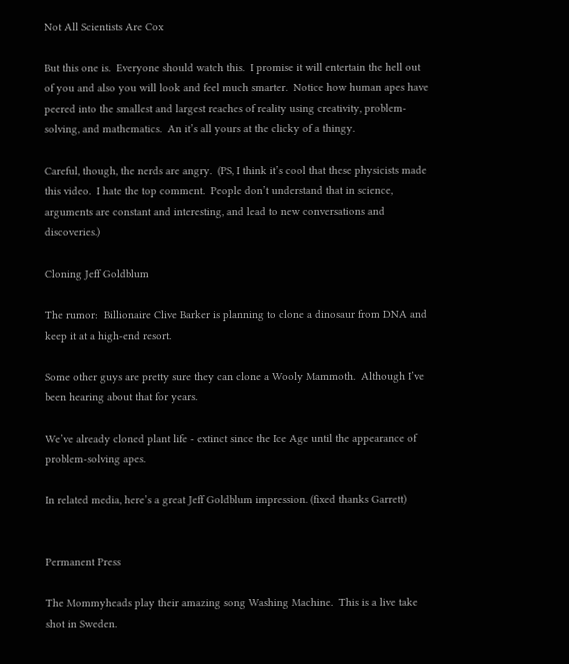Not All Scientists Are Cox

But this one is.  Everyone should watch this.  I promise it will entertain the hell out of you and also you will look and feel much smarter.  Notice how human apes have peered into the smallest and largest reaches of reality using creativity, problem-solving, and mathematics.  An it’s all yours at the clicky of a thingy.

Careful, though, the nerds are angry.  (PS, I think it’s cool that these physicists made this video.  I hate the top comment.  People don’t understand that in science, arguments are constant and interesting, and lead to new conversations and discoveries.)

Cloning Jeff Goldblum

The rumor:  Billionaire Clive Barker is planning to clone a dinosaur from DNA and keep it at a high-end resort.

Some other guys are pretty sure they can clone a Wooly Mammoth.  Although I’ve been hearing about that for years.

We’ve already cloned plant life - extinct since the Ice Age until the appearance of problem-solving apes.

In related media, here’s a great Jeff Goldblum impression. (fixed thanks Garrett)


Permanent Press

The Mommyheads play their amazing song Washing Machine.  This is a live take shot in Sweden.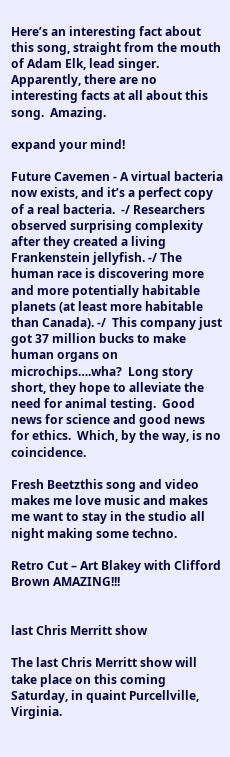Here’s an interesting fact about this song, straight from the mouth of Adam Elk, lead singer.  Apparently, there are no interesting facts at all about this song.  Amazing.

expand your mind!

Future Cavemen - A virtual bacteria now exists, and it’s a perfect copy of a real bacteria.  -/ Researchers observed surprising complexity after they created a living Frankenstein jellyfish. -/ The human race is discovering more and more potentially habitable planets (at least more habitable than Canada). -/  This company just got 37 million bucks to make human organs on microchips….wha?  Long story short, they hope to alleviate the need for animal testing.  Good news for science and good news for ethics.  Which, by the way, is no coincidence.

Fresh Beetzthis song and video makes me love music and makes me want to stay in the studio all night making some techno.

Retro Cut – Art Blakey with Clifford Brown AMAZING!!!


last Chris Merritt show

The last Chris Merritt show will take place on this coming Saturday, in quaint Purcellville, Virginia.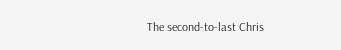The second-to-last Chris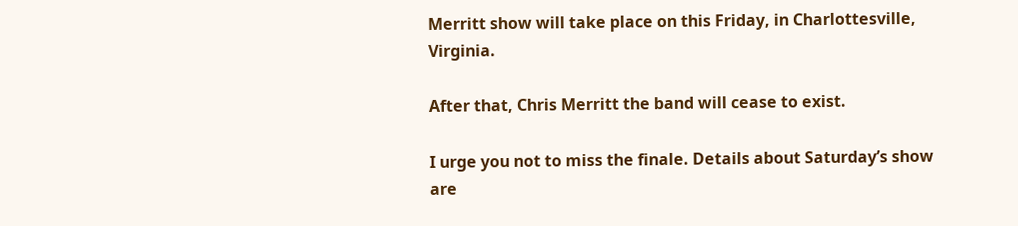Merritt show will take place on this Friday, in Charlottesville, Virginia.

After that, Chris Merritt the band will cease to exist.

I urge you not to miss the finale. Details about Saturday’s show are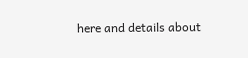here and details about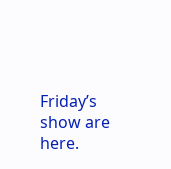Friday’s show are here.